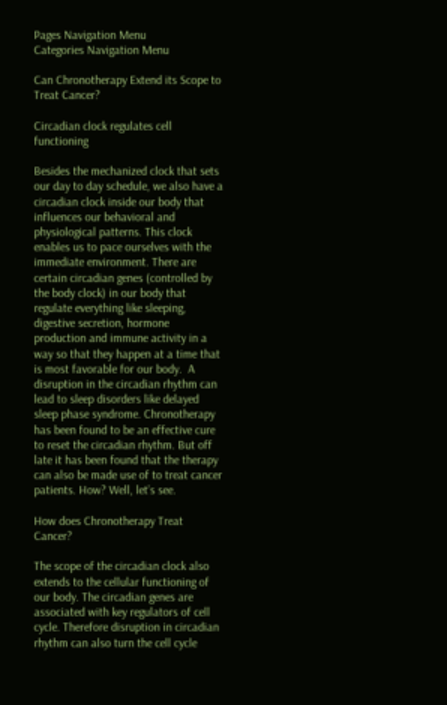Pages Navigation Menu
Categories Navigation Menu

Can Chronotherapy Extend its Scope to Treat Cancer?

Circadian clock regulates cell functioning

Besides the mechanized clock that sets our day to day schedule, we also have a circadian clock inside our body that influences our behavioral and physiological patterns. This clock enables us to pace ourselves with the immediate environment. There are certain circadian genes (controlled by the body clock) in our body that regulate everything like sleeping, digestive secretion, hormone production and immune activity in a way so that they happen at a time that is most favorable for our body.  A disruption in the circadian rhythm can lead to sleep disorders like delayed sleep phase syndrome. Chronotherapy has been found to be an effective cure to reset the circadian rhythm. But off late it has been found that the therapy can also be made use of to treat cancer patients. How? Well, let’s see.

How does Chronotherapy Treat Cancer?

The scope of the circadian clock also extends to the cellular functioning of our body. The circadian genes are associated with key regulators of cell cycle. Therefore disruption in circadian rhythm can also turn the cell cycle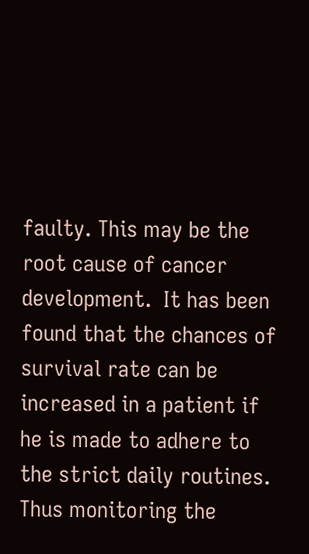faulty. This may be the root cause of cancer development.  It has been found that the chances of survival rate can be increased in a patient if he is made to adhere to the strict daily routines. Thus monitoring the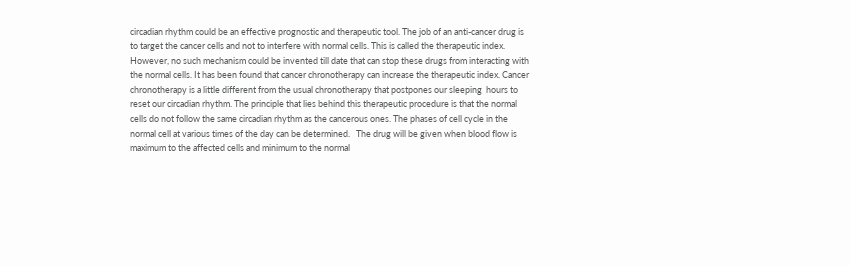circadian rhythm could be an effective prognostic and therapeutic tool. The job of an anti-cancer drug is to target the cancer cells and not to interfere with normal cells. This is called the therapeutic index. However, no such mechanism could be invented till date that can stop these drugs from interacting with the normal cells. It has been found that cancer chronotherapy can increase the therapeutic index. Cancer chronotherapy is a little different from the usual chronotherapy that postpones our sleeping  hours to reset our circadian rhythm. The principle that lies behind this therapeutic procedure is that the normal cells do not follow the same circadian rhythm as the cancerous ones. The phases of cell cycle in the normal cell at various times of the day can be determined.   The drug will be given when blood flow is maximum to the affected cells and minimum to the normal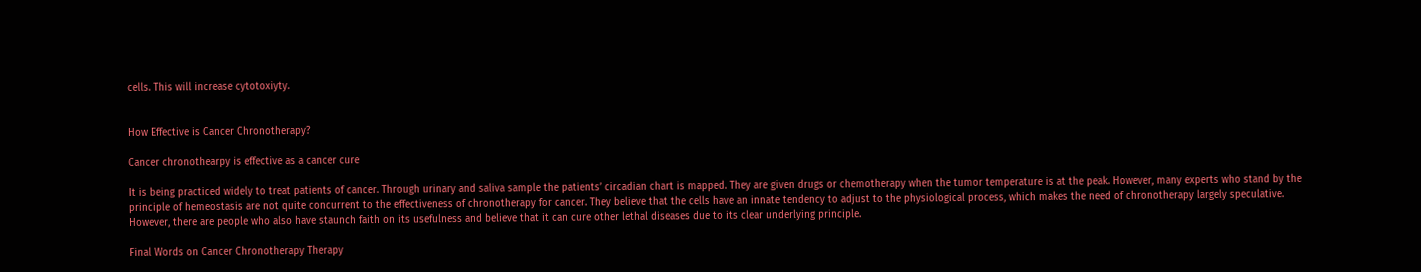cells. This will increase cytotoxiyty.


How Effective is Cancer Chronotherapy?

Cancer chronothearpy is effective as a cancer cure

It is being practiced widely to treat patients of cancer. Through urinary and saliva sample the patients’ circadian chart is mapped. They are given drugs or chemotherapy when the tumor temperature is at the peak. However, many experts who stand by the principle of hemeostasis are not quite concurrent to the effectiveness of chronotherapy for cancer. They believe that the cells have an innate tendency to adjust to the physiological process, which makes the need of chronotherapy largely speculative. However, there are people who also have staunch faith on its usefulness and believe that it can cure other lethal diseases due to its clear underlying principle.

Final Words on Cancer Chronotherapy Therapy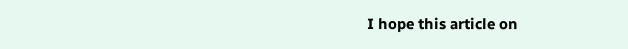I hope this article on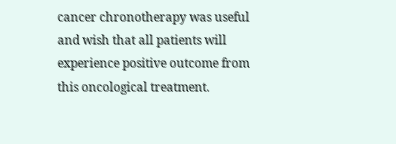cancer chronotherapy was useful and wish that all patients will experience positive outcome from this oncological treatment.